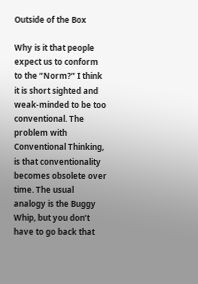Outside of the Box

Why is it that people expect us to conform to the “Norm?” I think it is short sighted and weak-minded to be too conventional. The problem with Conventional Thinking, is that conventionality becomes obsolete over time. The usual analogy is the Buggy Whip, but you don’t have to go back that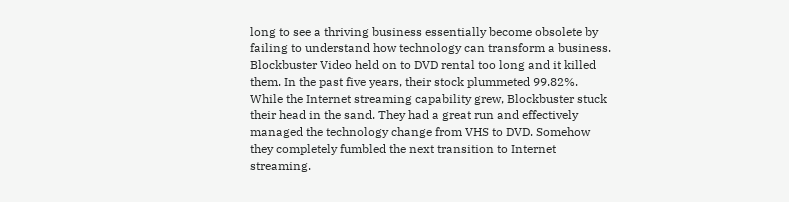long to see a thriving business essentially become obsolete by failing to understand how technology can transform a business. Blockbuster Video held on to DVD rental too long and it killed them. In the past five years, their stock plummeted 99.82%. While the Internet streaming capability grew, Blockbuster stuck their head in the sand. They had a great run and effectively managed the technology change from VHS to DVD. Somehow they completely fumbled the next transition to Internet streaming.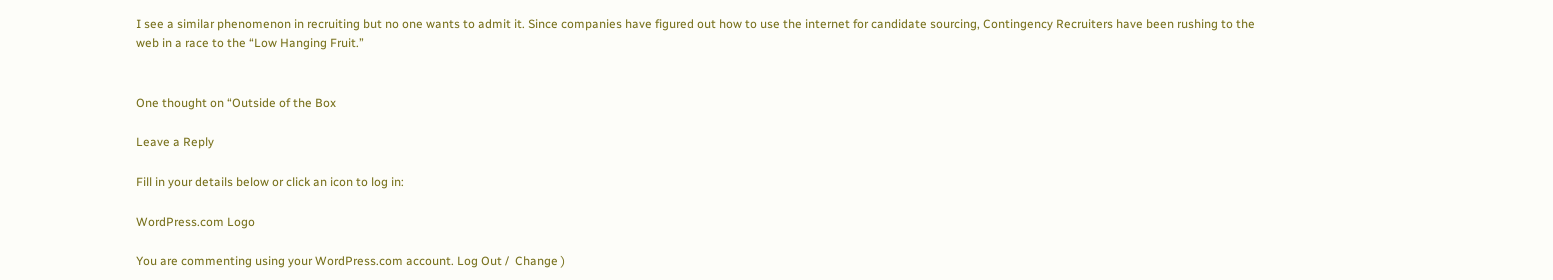I see a similar phenomenon in recruiting but no one wants to admit it. Since companies have figured out how to use the internet for candidate sourcing, Contingency Recruiters have been rushing to the web in a race to the “Low Hanging Fruit.”


One thought on “Outside of the Box

Leave a Reply

Fill in your details below or click an icon to log in:

WordPress.com Logo

You are commenting using your WordPress.com account. Log Out /  Change )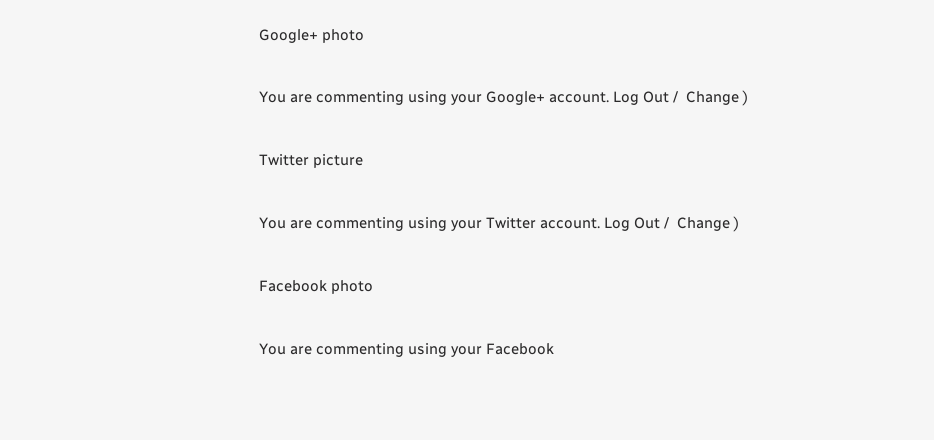Google+ photo

You are commenting using your Google+ account. Log Out /  Change )

Twitter picture

You are commenting using your Twitter account. Log Out /  Change )

Facebook photo

You are commenting using your Facebook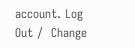account. Log Out /  Change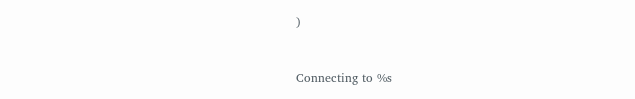)


Connecting to %s